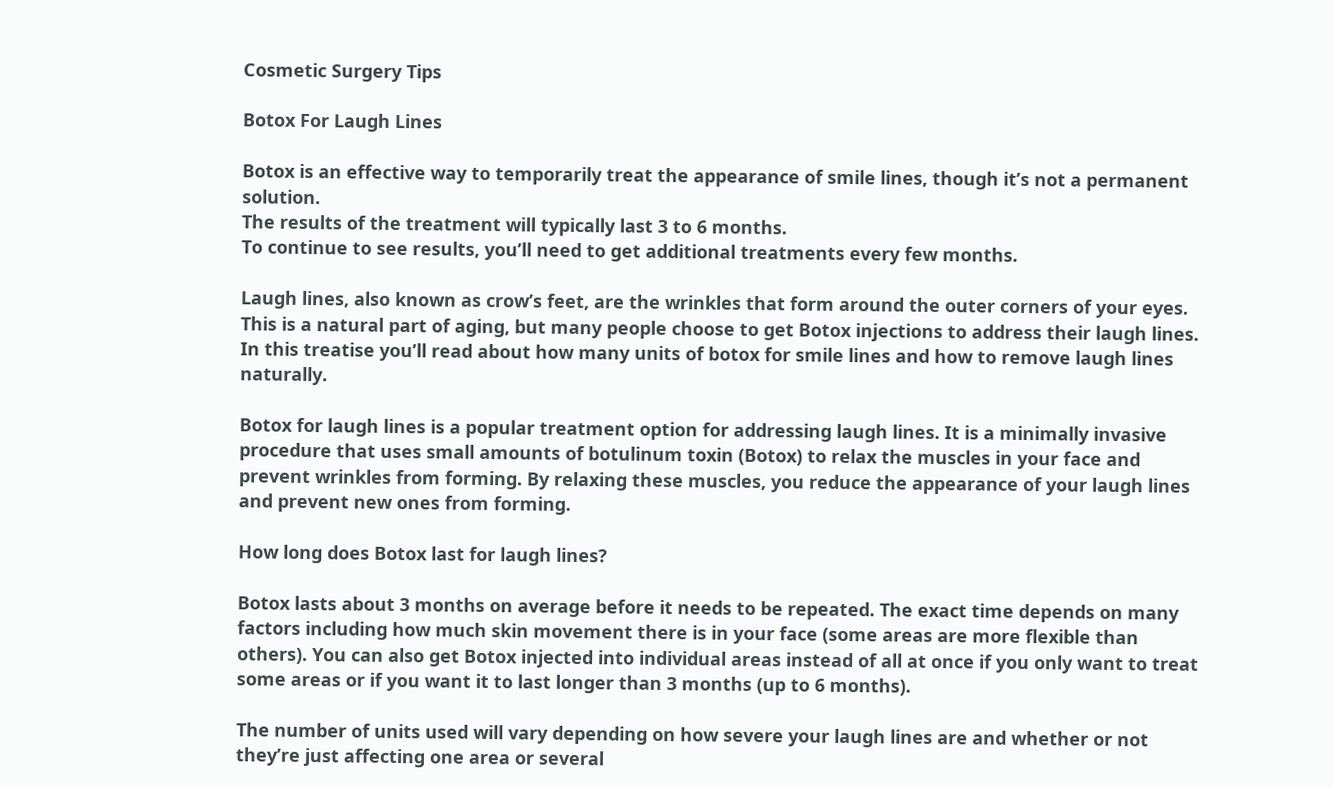Cosmetic Surgery Tips

Botox For Laugh Lines

Botox is an effective way to temporarily treat the appearance of smile lines, though it’s not a permanent solution.
The results of the treatment will typically last 3 to 6 months.
To continue to see results, you’ll need to get additional treatments every few months.

Laugh lines, also known as crow’s feet, are the wrinkles that form around the outer corners of your eyes. This is a natural part of aging, but many people choose to get Botox injections to address their laugh lines. In this treatise you’ll read about how many units of botox for smile lines and how to remove laugh lines naturally.

Botox for laugh lines is a popular treatment option for addressing laugh lines. It is a minimally invasive procedure that uses small amounts of botulinum toxin (Botox) to relax the muscles in your face and prevent wrinkles from forming. By relaxing these muscles, you reduce the appearance of your laugh lines and prevent new ones from forming.

How long does Botox last for laugh lines?

Botox lasts about 3 months on average before it needs to be repeated. The exact time depends on many factors including how much skin movement there is in your face (some areas are more flexible than others). You can also get Botox injected into individual areas instead of all at once if you only want to treat some areas or if you want it to last longer than 3 months (up to 6 months).

The number of units used will vary depending on how severe your laugh lines are and whether or not they’re just affecting one area or several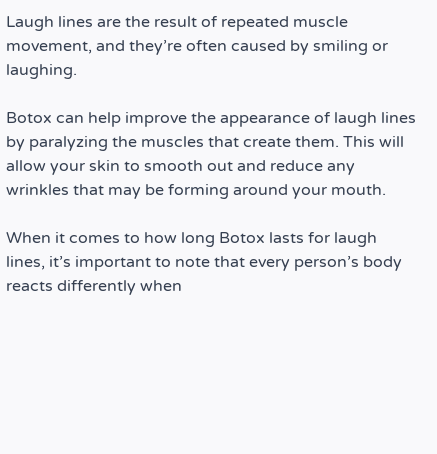Laugh lines are the result of repeated muscle movement, and they’re often caused by smiling or laughing.

Botox can help improve the appearance of laugh lines by paralyzing the muscles that create them. This will allow your skin to smooth out and reduce any wrinkles that may be forming around your mouth.

When it comes to how long Botox lasts for laugh lines, it’s important to note that every person’s body reacts differently when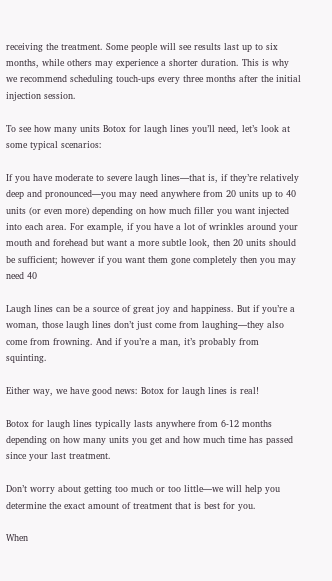receiving the treatment. Some people will see results last up to six months, while others may experience a shorter duration. This is why we recommend scheduling touch-ups every three months after the initial injection session.

To see how many units Botox for laugh lines you’ll need, let’s look at some typical scenarios:

If you have moderate to severe laugh lines—that is, if they’re relatively deep and pronounced—you may need anywhere from 20 units up to 40 units (or even more) depending on how much filler you want injected into each area. For example, if you have a lot of wrinkles around your mouth and forehead but want a more subtle look, then 20 units should be sufficient; however if you want them gone completely then you may need 40

Laugh lines can be a source of great joy and happiness. But if you’re a woman, those laugh lines don’t just come from laughing—they also come from frowning. And if you’re a man, it’s probably from squinting.

Either way, we have good news: Botox for laugh lines is real!

Botox for laugh lines typically lasts anywhere from 6-12 months depending on how many units you get and how much time has passed since your last treatment.

Don’t worry about getting too much or too little—we will help you determine the exact amount of treatment that is best for you.

When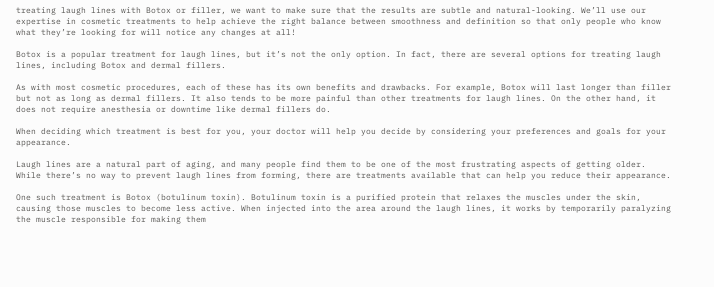treating laugh lines with Botox or filler, we want to make sure that the results are subtle and natural-looking. We’ll use our expertise in cosmetic treatments to help achieve the right balance between smoothness and definition so that only people who know what they’re looking for will notice any changes at all!

Botox is a popular treatment for laugh lines, but it’s not the only option. In fact, there are several options for treating laugh lines, including Botox and dermal fillers.

As with most cosmetic procedures, each of these has its own benefits and drawbacks. For example, Botox will last longer than filler but not as long as dermal fillers. It also tends to be more painful than other treatments for laugh lines. On the other hand, it does not require anesthesia or downtime like dermal fillers do.

When deciding which treatment is best for you, your doctor will help you decide by considering your preferences and goals for your appearance.

Laugh lines are a natural part of aging, and many people find them to be one of the most frustrating aspects of getting older. While there’s no way to prevent laugh lines from forming, there are treatments available that can help you reduce their appearance.

One such treatment is Botox (botulinum toxin). Botulinum toxin is a purified protein that relaxes the muscles under the skin, causing those muscles to become less active. When injected into the area around the laugh lines, it works by temporarily paralyzing the muscle responsible for making them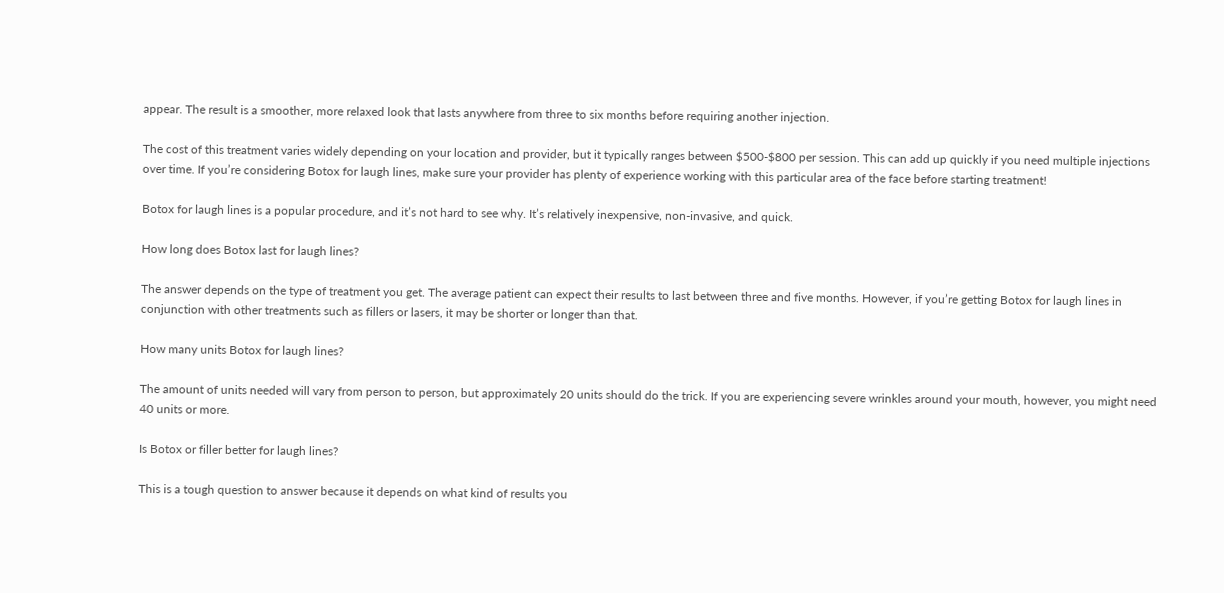appear. The result is a smoother, more relaxed look that lasts anywhere from three to six months before requiring another injection.

The cost of this treatment varies widely depending on your location and provider, but it typically ranges between $500-$800 per session. This can add up quickly if you need multiple injections over time. If you’re considering Botox for laugh lines, make sure your provider has plenty of experience working with this particular area of the face before starting treatment!

Botox for laugh lines is a popular procedure, and it’s not hard to see why. It’s relatively inexpensive, non-invasive, and quick.

How long does Botox last for laugh lines?

The answer depends on the type of treatment you get. The average patient can expect their results to last between three and five months. However, if you’re getting Botox for laugh lines in conjunction with other treatments such as fillers or lasers, it may be shorter or longer than that.

How many units Botox for laugh lines?

The amount of units needed will vary from person to person, but approximately 20 units should do the trick. If you are experiencing severe wrinkles around your mouth, however, you might need 40 units or more.

Is Botox or filler better for laugh lines?

This is a tough question to answer because it depends on what kind of results you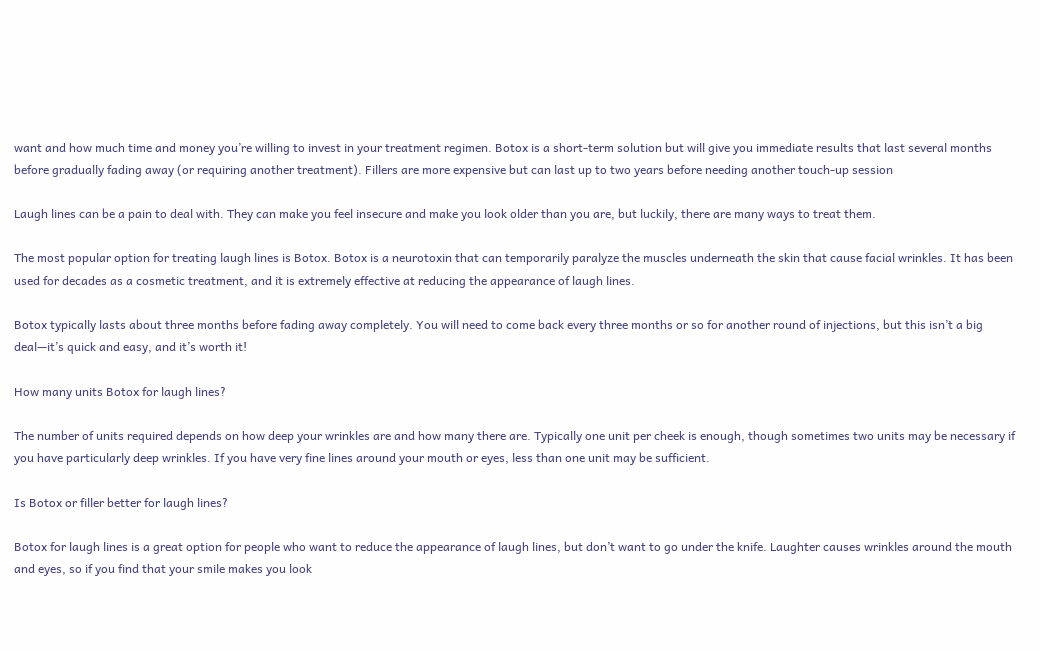want and how much time and money you’re willing to invest in your treatment regimen. Botox is a short-term solution but will give you immediate results that last several months before gradually fading away (or requiring another treatment). Fillers are more expensive but can last up to two years before needing another touch-up session

Laugh lines can be a pain to deal with. They can make you feel insecure and make you look older than you are, but luckily, there are many ways to treat them.

The most popular option for treating laugh lines is Botox. Botox is a neurotoxin that can temporarily paralyze the muscles underneath the skin that cause facial wrinkles. It has been used for decades as a cosmetic treatment, and it is extremely effective at reducing the appearance of laugh lines.

Botox typically lasts about three months before fading away completely. You will need to come back every three months or so for another round of injections, but this isn’t a big deal—it’s quick and easy, and it’s worth it!

How many units Botox for laugh lines?

The number of units required depends on how deep your wrinkles are and how many there are. Typically one unit per cheek is enough, though sometimes two units may be necessary if you have particularly deep wrinkles. If you have very fine lines around your mouth or eyes, less than one unit may be sufficient.

Is Botox or filler better for laugh lines?

Botox for laugh lines is a great option for people who want to reduce the appearance of laugh lines, but don’t want to go under the knife. Laughter causes wrinkles around the mouth and eyes, so if you find that your smile makes you look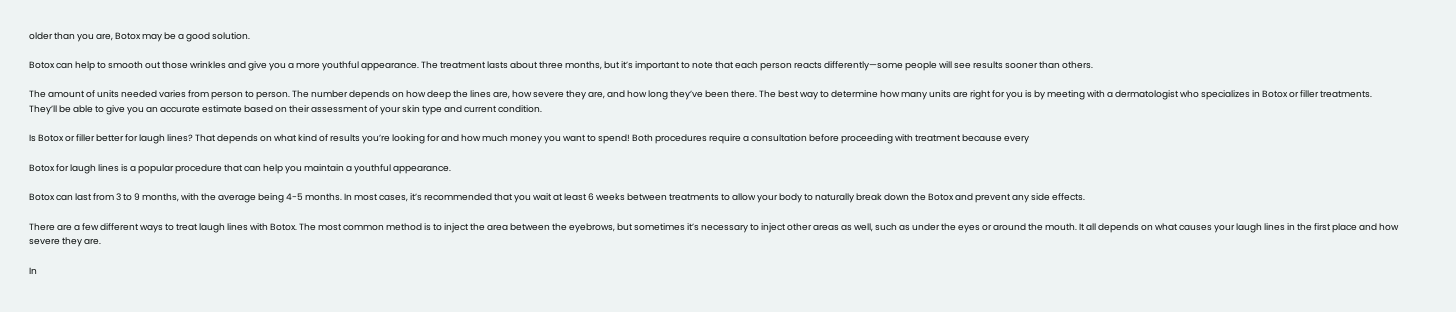older than you are, Botox may be a good solution.

Botox can help to smooth out those wrinkles and give you a more youthful appearance. The treatment lasts about three months, but it’s important to note that each person reacts differently—some people will see results sooner than others.

The amount of units needed varies from person to person. The number depends on how deep the lines are, how severe they are, and how long they’ve been there. The best way to determine how many units are right for you is by meeting with a dermatologist who specializes in Botox or filler treatments. They’ll be able to give you an accurate estimate based on their assessment of your skin type and current condition.

Is Botox or filler better for laugh lines? That depends on what kind of results you’re looking for and how much money you want to spend! Both procedures require a consultation before proceeding with treatment because every

Botox for laugh lines is a popular procedure that can help you maintain a youthful appearance.

Botox can last from 3 to 9 months, with the average being 4-5 months. In most cases, it’s recommended that you wait at least 6 weeks between treatments to allow your body to naturally break down the Botox and prevent any side effects.

There are a few different ways to treat laugh lines with Botox. The most common method is to inject the area between the eyebrows, but sometimes it’s necessary to inject other areas as well, such as under the eyes or around the mouth. It all depends on what causes your laugh lines in the first place and how severe they are.

In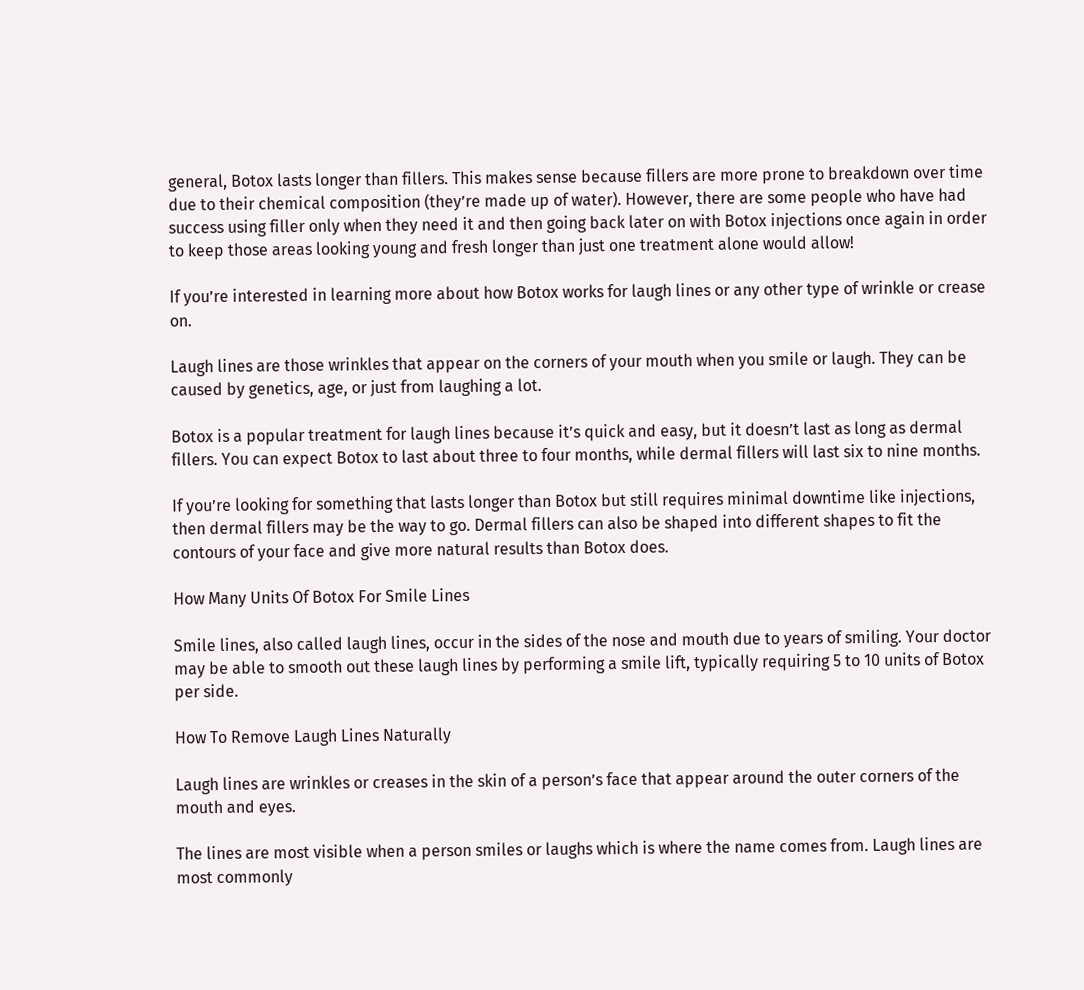general, Botox lasts longer than fillers. This makes sense because fillers are more prone to breakdown over time due to their chemical composition (they’re made up of water). However, there are some people who have had success using filler only when they need it and then going back later on with Botox injections once again in order to keep those areas looking young and fresh longer than just one treatment alone would allow!

If you’re interested in learning more about how Botox works for laugh lines or any other type of wrinkle or crease on.

Laugh lines are those wrinkles that appear on the corners of your mouth when you smile or laugh. They can be caused by genetics, age, or just from laughing a lot.

Botox is a popular treatment for laugh lines because it’s quick and easy, but it doesn’t last as long as dermal fillers. You can expect Botox to last about three to four months, while dermal fillers will last six to nine months.

If you’re looking for something that lasts longer than Botox but still requires minimal downtime like injections, then dermal fillers may be the way to go. Dermal fillers can also be shaped into different shapes to fit the contours of your face and give more natural results than Botox does.

How Many Units Of Botox For Smile Lines

Smile lines, also called laugh lines, occur in the sides of the nose and mouth due to years of smiling. Your doctor may be able to smooth out these laugh lines by performing a smile lift, typically requiring 5 to 10 units of Botox per side.

How To Remove Laugh Lines Naturally

Laugh lines are wrinkles or creases in the skin of a person’s face that appear around the outer corners of the mouth and eyes.

The lines are most visible when a person smiles or laughs which is where the name comes from. Laugh lines are most commonly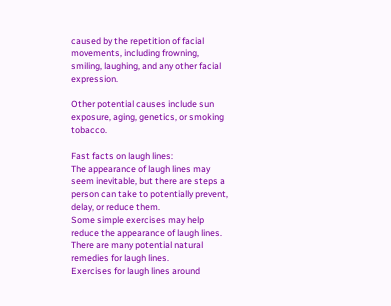caused by the repetition of facial movements, including frowning, smiling, laughing, and any other facial expression.

Other potential causes include sun exposure, aging, genetics, or smoking tobacco.

Fast facts on laugh lines:
The appearance of laugh lines may seem inevitable, but there are steps a person can take to potentially prevent, delay, or reduce them.
Some simple exercises may help reduce the appearance of laugh lines.
There are many potential natural remedies for laugh lines.
Exercises for laugh lines around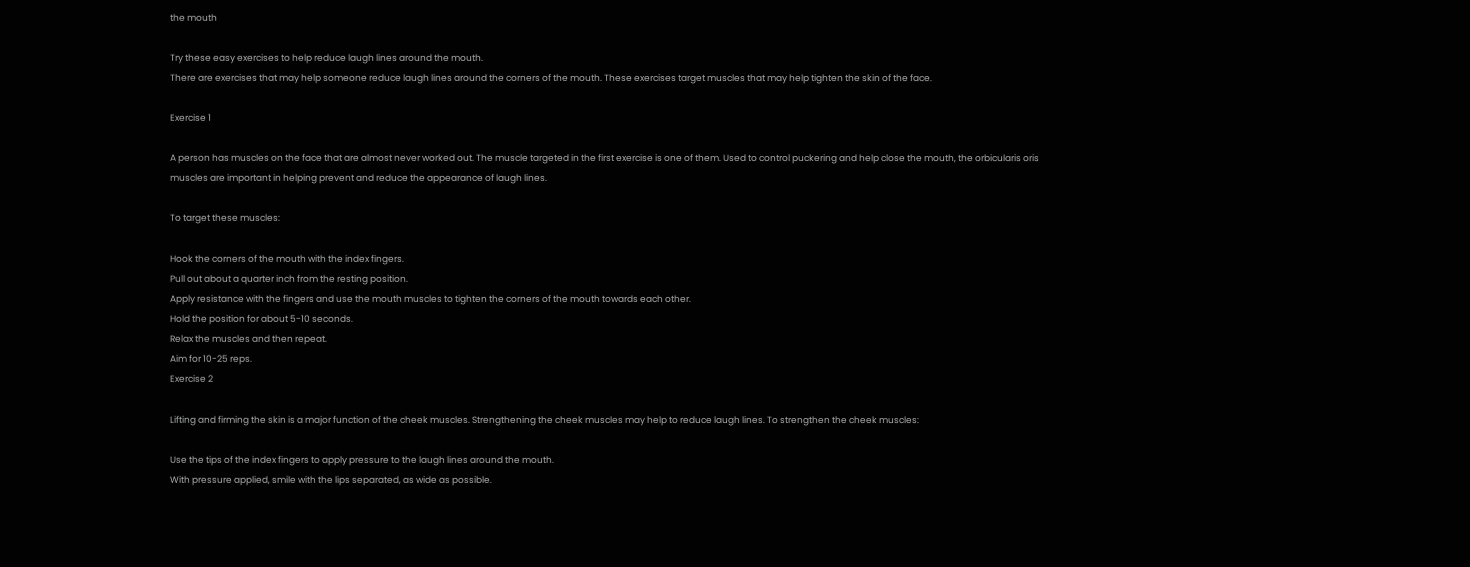the mouth

Try these easy exercises to help reduce laugh lines around the mouth.
There are exercises that may help someone reduce laugh lines around the corners of the mouth. These exercises target muscles that may help tighten the skin of the face.

Exercise 1

A person has muscles on the face that are almost never worked out. The muscle targeted in the first exercise is one of them. Used to control puckering and help close the mouth, the orbicularis oris muscles are important in helping prevent and reduce the appearance of laugh lines.

To target these muscles:

Hook the corners of the mouth with the index fingers.
Pull out about a quarter inch from the resting position.
Apply resistance with the fingers and use the mouth muscles to tighten the corners of the mouth towards each other.
Hold the position for about 5-10 seconds.
Relax the muscles and then repeat.
Aim for 10-25 reps.
Exercise 2

Lifting and firming the skin is a major function of the cheek muscles. Strengthening the cheek muscles may help to reduce laugh lines. To strengthen the cheek muscles:

Use the tips of the index fingers to apply pressure to the laugh lines around the mouth.
With pressure applied, smile with the lips separated, as wide as possible.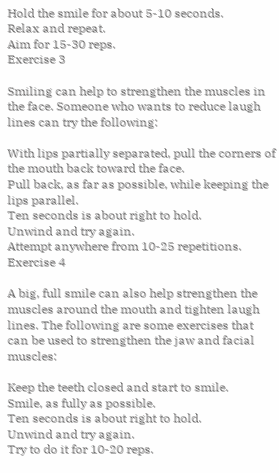Hold the smile for about 5-10 seconds.
Relax and repeat.
Aim for 15-30 reps.
Exercise 3

Smiling can help to strengthen the muscles in the face. Someone who wants to reduce laugh lines can try the following:

With lips partially separated, pull the corners of the mouth back toward the face.
Pull back, as far as possible, while keeping the lips parallel.
Ten seconds is about right to hold.
Unwind and try again.
Attempt anywhere from 10-25 repetitions.
Exercise 4

A big, full smile can also help strengthen the muscles around the mouth and tighten laugh lines. The following are some exercises that can be used to strengthen the jaw and facial muscles:

Keep the teeth closed and start to smile.
Smile, as fully as possible.
Ten seconds is about right to hold.
Unwind and try again.
Try to do it for 10-20 reps.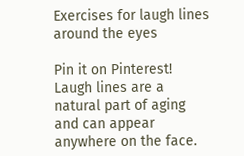Exercises for laugh lines around the eyes

Pin it on Pinterest!
Laugh lines are a natural part of aging and can appear anywhere on the face.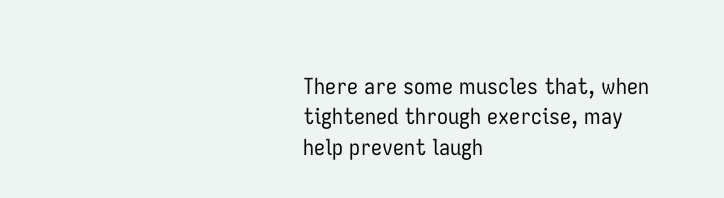There are some muscles that, when tightened through exercise, may help prevent laugh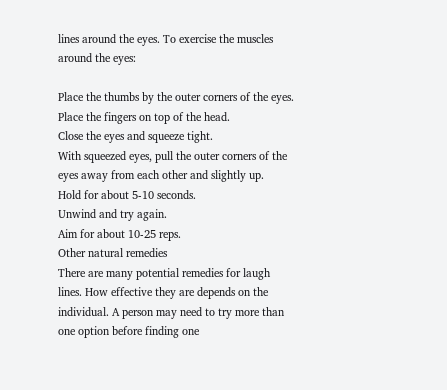lines around the eyes. To exercise the muscles around the eyes:

Place the thumbs by the outer corners of the eyes.
Place the fingers on top of the head.
Close the eyes and squeeze tight.
With squeezed eyes, pull the outer corners of the eyes away from each other and slightly up.
Hold for about 5-10 seconds.
Unwind and try again.
Aim for about 10-25 reps.
Other natural remedies
There are many potential remedies for laugh lines. How effective they are depends on the individual. A person may need to try more than one option before finding one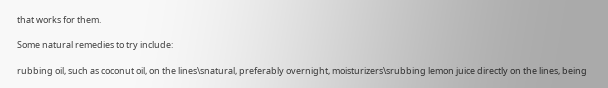that works for them.

Some natural remedies to try include:

rubbing oil, such as coconut oil, on the lines\snatural, preferably overnight, moisturizers\srubbing lemon juice directly on the lines, being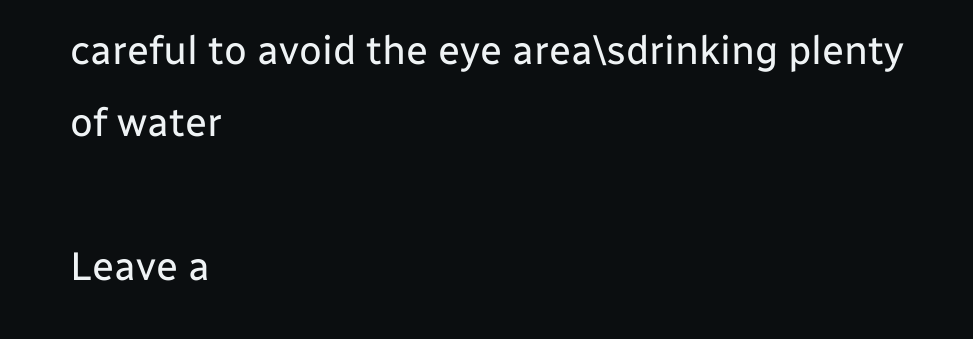careful to avoid the eye area\sdrinking plenty of water

Leave a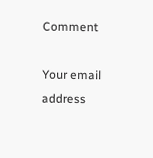Comment

Your email address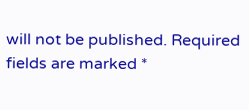will not be published. Required fields are marked *